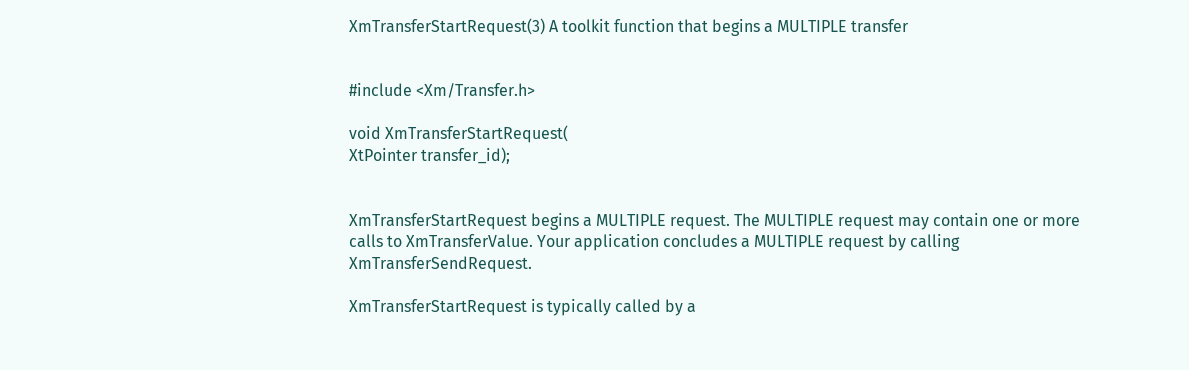XmTransferStartRequest(3) A toolkit function that begins a MULTIPLE transfer


#include <Xm/Transfer.h>

void XmTransferStartRequest(
XtPointer transfer_id);


XmTransferStartRequest begins a MULTIPLE request. The MULTIPLE request may contain one or more calls to XmTransferValue. Your application concludes a MULTIPLE request by calling XmTransferSendRequest.

XmTransferStartRequest is typically called by a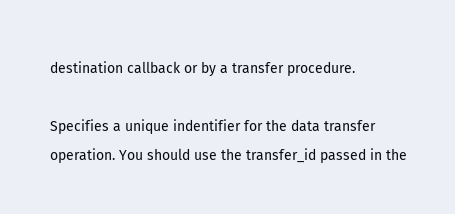destination callback or by a transfer procedure.

Specifies a unique indentifier for the data transfer operation. You should use the transfer_id passed in the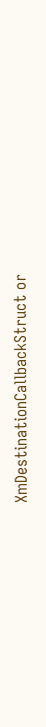XmDestinationCallbackStruct or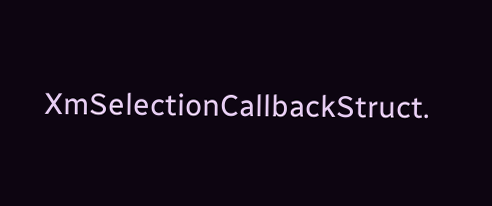XmSelectionCallbackStruct.